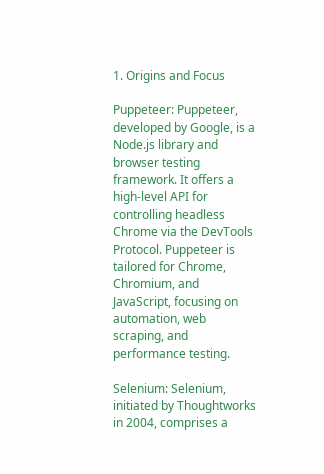1. Origins and Focus

Puppeteer: Puppeteer, developed by Google, is a Node.js library and browser testing framework. It offers a high-level API for controlling headless Chrome via the DevTools Protocol. Puppeteer is tailored for Chrome, Chromium, and JavaScript, focusing on automation, web scraping, and performance testing.

Selenium: Selenium, initiated by Thoughtworks in 2004, comprises a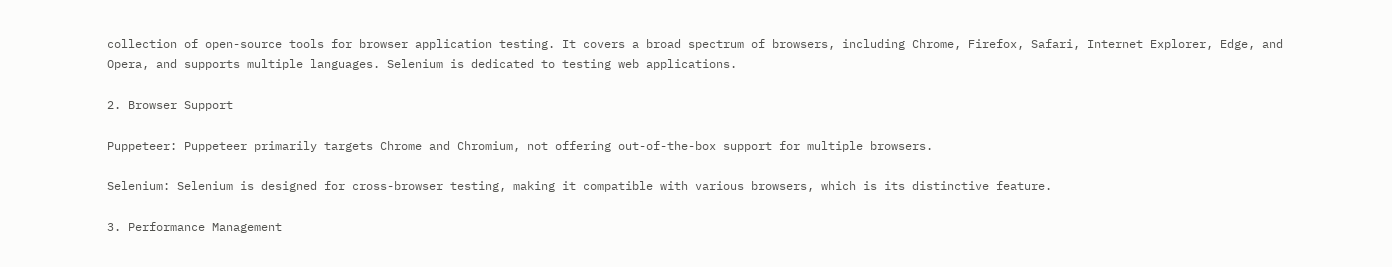collection of open-source tools for browser application testing. It covers a broad spectrum of browsers, including Chrome, Firefox, Safari, Internet Explorer, Edge, and Opera, and supports multiple languages. Selenium is dedicated to testing web applications.

2. Browser Support

Puppeteer: Puppeteer primarily targets Chrome and Chromium, not offering out-of-the-box support for multiple browsers.

Selenium: Selenium is designed for cross-browser testing, making it compatible with various browsers, which is its distinctive feature.

3. Performance Management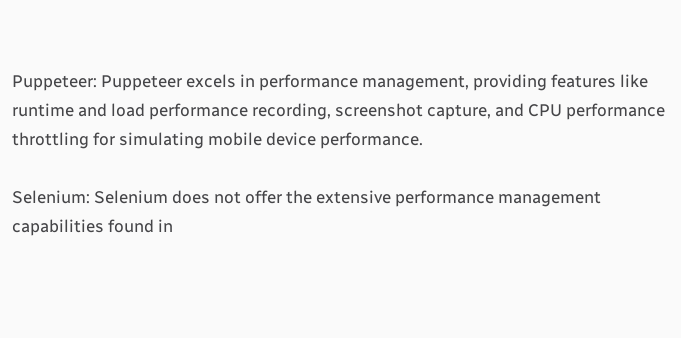Puppeteer: Puppeteer excels in performance management, providing features like runtime and load performance recording, screenshot capture, and CPU performance throttling for simulating mobile device performance.

Selenium: Selenium does not offer the extensive performance management capabilities found in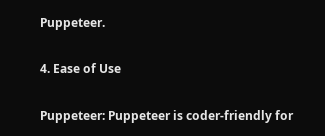Puppeteer.

4. Ease of Use

Puppeteer: Puppeteer is coder-friendly for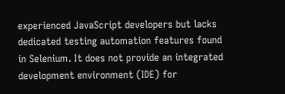experienced JavaScript developers but lacks dedicated testing automation features found in Selenium. It does not provide an integrated development environment (IDE) for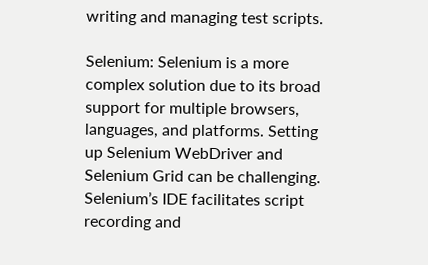writing and managing test scripts.

Selenium: Selenium is a more complex solution due to its broad support for multiple browsers, languages, and platforms. Setting up Selenium WebDriver and Selenium Grid can be challenging. Selenium’s IDE facilitates script recording and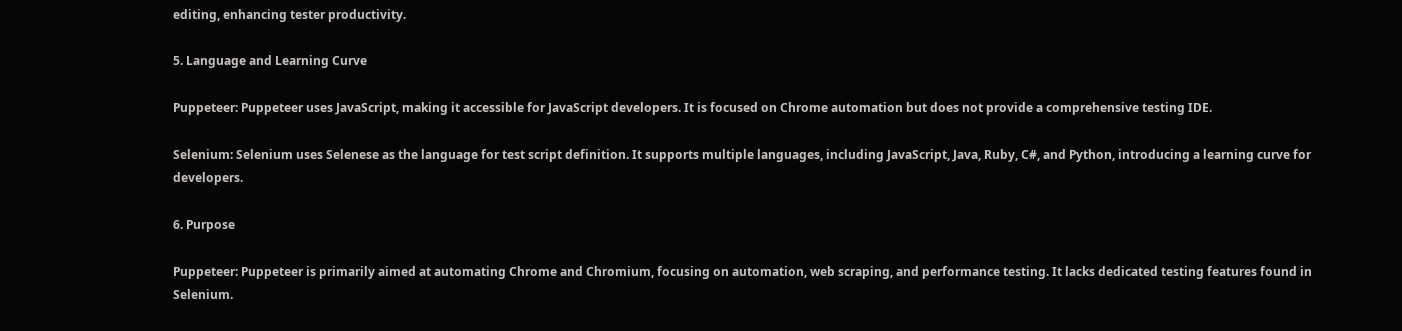editing, enhancing tester productivity.

5. Language and Learning Curve

Puppeteer: Puppeteer uses JavaScript, making it accessible for JavaScript developers. It is focused on Chrome automation but does not provide a comprehensive testing IDE.

Selenium: Selenium uses Selenese as the language for test script definition. It supports multiple languages, including JavaScript, Java, Ruby, C#, and Python, introducing a learning curve for developers.

6. Purpose

Puppeteer: Puppeteer is primarily aimed at automating Chrome and Chromium, focusing on automation, web scraping, and performance testing. It lacks dedicated testing features found in Selenium.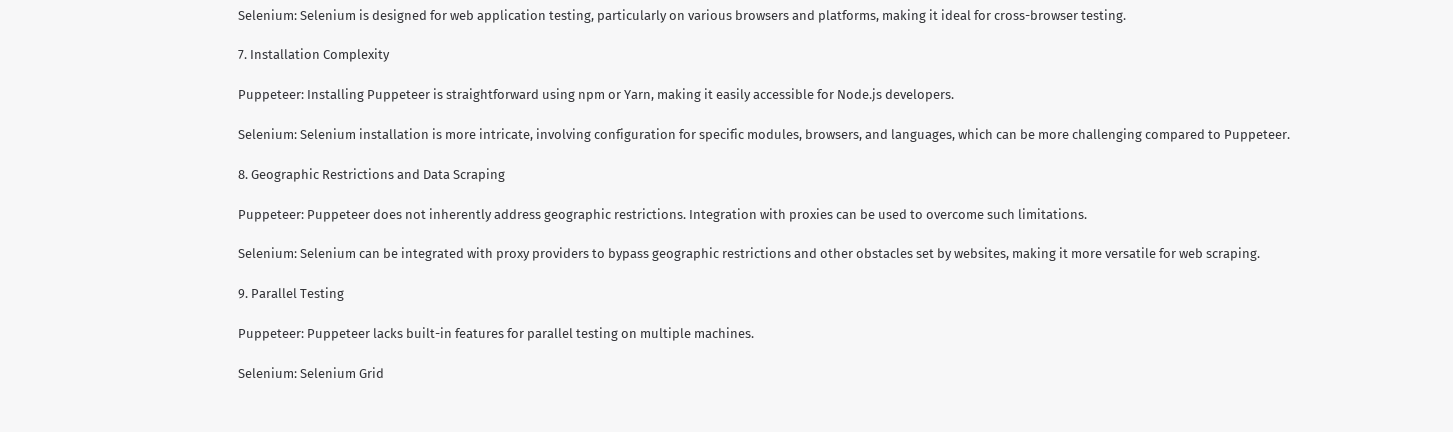Selenium: Selenium is designed for web application testing, particularly on various browsers and platforms, making it ideal for cross-browser testing.

7. Installation Complexity

Puppeteer: Installing Puppeteer is straightforward using npm or Yarn, making it easily accessible for Node.js developers.

Selenium: Selenium installation is more intricate, involving configuration for specific modules, browsers, and languages, which can be more challenging compared to Puppeteer.

8. Geographic Restrictions and Data Scraping

Puppeteer: Puppeteer does not inherently address geographic restrictions. Integration with proxies can be used to overcome such limitations.

Selenium: Selenium can be integrated with proxy providers to bypass geographic restrictions and other obstacles set by websites, making it more versatile for web scraping.

9. Parallel Testing

Puppeteer: Puppeteer lacks built-in features for parallel testing on multiple machines.

Selenium: Selenium Grid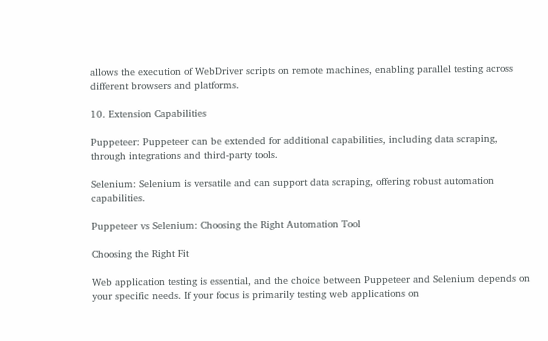allows the execution of WebDriver scripts on remote machines, enabling parallel testing across different browsers and platforms.

10. Extension Capabilities

Puppeteer: Puppeteer can be extended for additional capabilities, including data scraping, through integrations and third-party tools.

Selenium: Selenium is versatile and can support data scraping, offering robust automation capabilities.

Puppeteer vs Selenium: Choosing the Right Automation Tool

Choosing the Right Fit

Web application testing is essential, and the choice between Puppeteer and Selenium depends on your specific needs. If your focus is primarily testing web applications on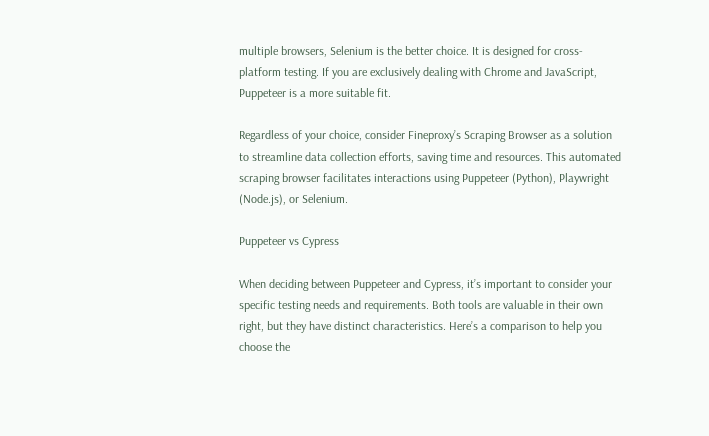multiple browsers, Selenium is the better choice. It is designed for cross-platform testing. If you are exclusively dealing with Chrome and JavaScript, Puppeteer is a more suitable fit.

Regardless of your choice, consider Fineproxy’s Scraping Browser as a solution to streamline data collection efforts, saving time and resources. This automated scraping browser facilitates interactions using Puppeteer (Python), Playwright (Node.js), or Selenium.

Puppeteer vs Cypress

When deciding between Puppeteer and Cypress, it’s important to consider your specific testing needs and requirements. Both tools are valuable in their own right, but they have distinct characteristics. Here’s a comparison to help you choose the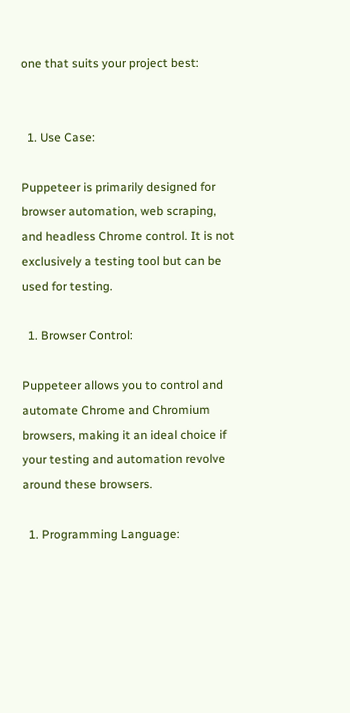one that suits your project best:


  1. Use Case:

Puppeteer is primarily designed for browser automation, web scraping, and headless Chrome control. It is not exclusively a testing tool but can be used for testing.

  1. Browser Control:

Puppeteer allows you to control and automate Chrome and Chromium browsers, making it an ideal choice if your testing and automation revolve around these browsers.

  1. Programming Language: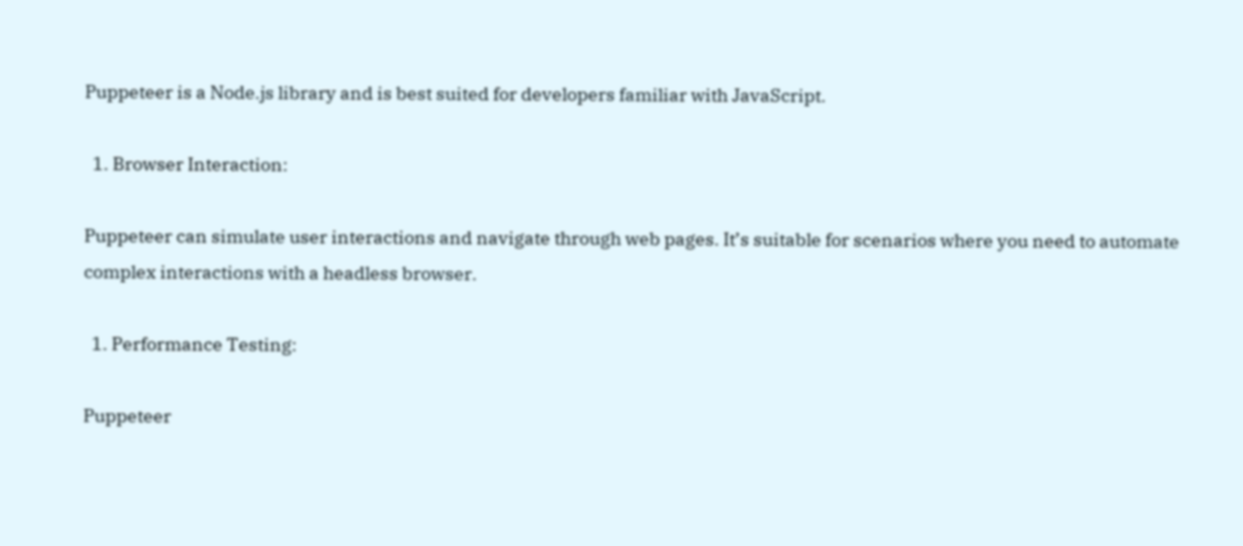Puppeteer is a Node.js library and is best suited for developers familiar with JavaScript.

  1. Browser Interaction:

Puppeteer can simulate user interactions and navigate through web pages. It’s suitable for scenarios where you need to automate complex interactions with a headless browser.

  1. Performance Testing:

Puppeteer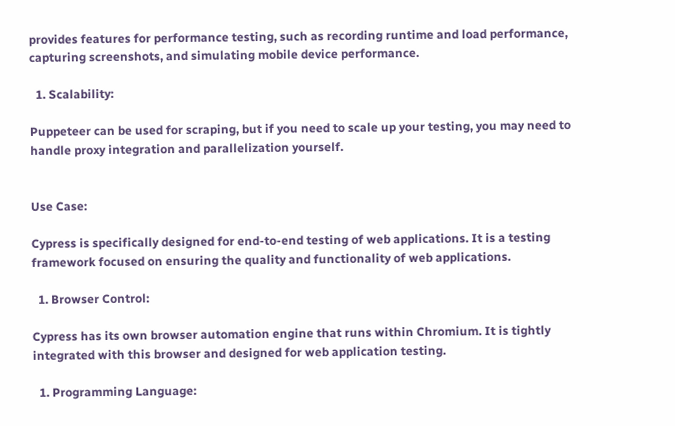provides features for performance testing, such as recording runtime and load performance, capturing screenshots, and simulating mobile device performance.

  1. Scalability:

Puppeteer can be used for scraping, but if you need to scale up your testing, you may need to handle proxy integration and parallelization yourself.


Use Case:

Cypress is specifically designed for end-to-end testing of web applications. It is a testing framework focused on ensuring the quality and functionality of web applications.

  1. Browser Control:

Cypress has its own browser automation engine that runs within Chromium. It is tightly integrated with this browser and designed for web application testing.

  1. Programming Language: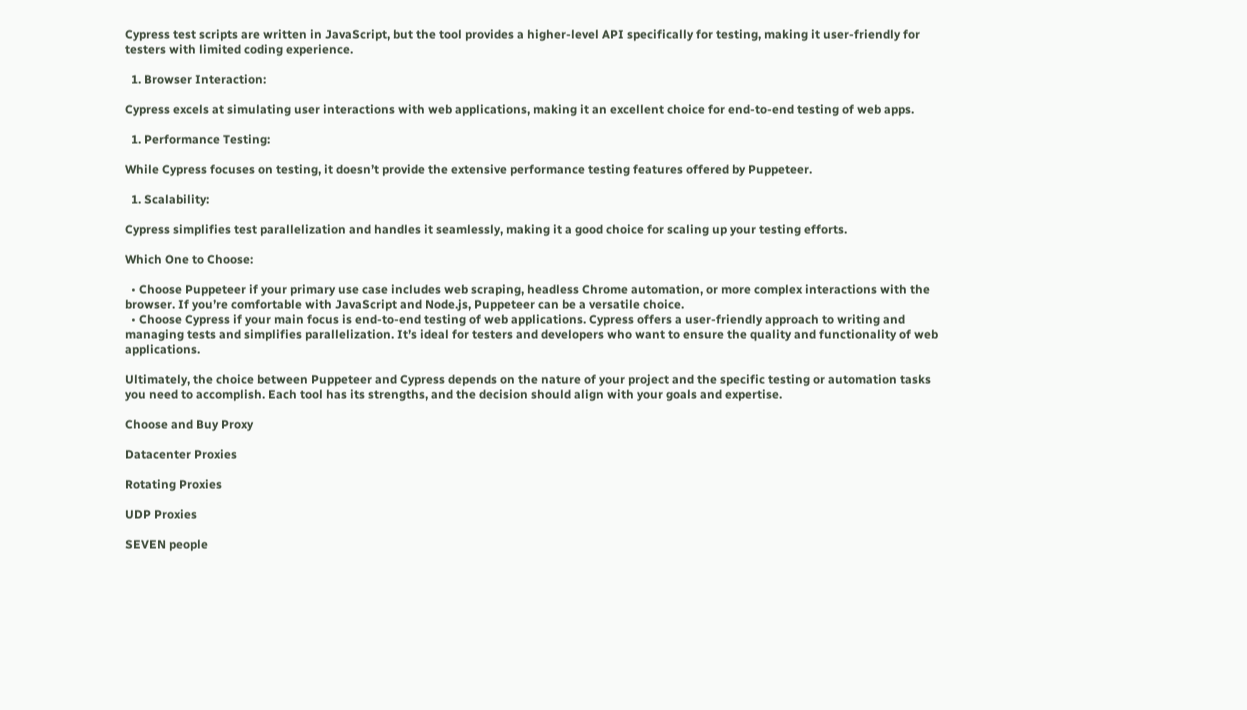Cypress test scripts are written in JavaScript, but the tool provides a higher-level API specifically for testing, making it user-friendly for testers with limited coding experience.

  1. Browser Interaction:

Cypress excels at simulating user interactions with web applications, making it an excellent choice for end-to-end testing of web apps.

  1. Performance Testing:

While Cypress focuses on testing, it doesn’t provide the extensive performance testing features offered by Puppeteer.

  1. Scalability:

Cypress simplifies test parallelization and handles it seamlessly, making it a good choice for scaling up your testing efforts.

Which One to Choose:

  • Choose Puppeteer if your primary use case includes web scraping, headless Chrome automation, or more complex interactions with the browser. If you’re comfortable with JavaScript and Node.js, Puppeteer can be a versatile choice.
  • Choose Cypress if your main focus is end-to-end testing of web applications. Cypress offers a user-friendly approach to writing and managing tests and simplifies parallelization. It’s ideal for testers and developers who want to ensure the quality and functionality of web applications.

Ultimately, the choice between Puppeteer and Cypress depends on the nature of your project and the specific testing or automation tasks you need to accomplish. Each tool has its strengths, and the decision should align with your goals and expertise.

Choose and Buy Proxy

Datacenter Proxies

Rotating Proxies

UDP Proxies

SEVEN people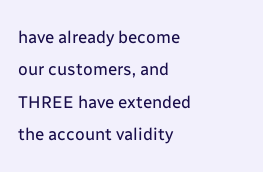have already become our customers, and THREE have extended the account validity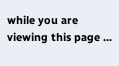while you are viewing this page ...